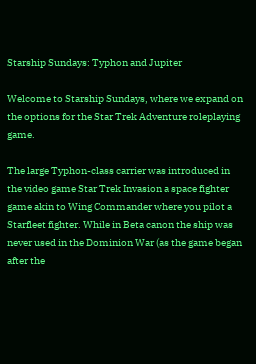Starship Sundays: Typhon and Jupiter

Welcome to Starship Sundays, where we expand on the options for the Star Trek Adventure roleplaying game.

The large Typhon-class carrier was introduced in the video game Star Trek Invasion a space fighter game akin to Wing Commander where you pilot a Starfleet fighter. While in Beta canon the ship was never used in the Dominion War (as the game began after the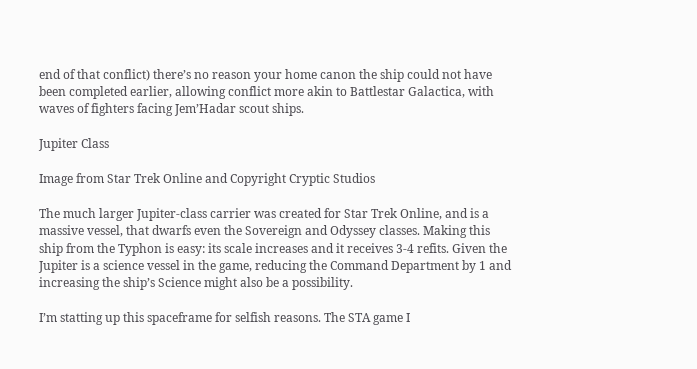end of that conflict) there’s no reason your home canon the ship could not have been completed earlier, allowing conflict more akin to Battlestar Galactica, with waves of fighters facing Jem’Hadar scout ships.

Jupiter Class

Image from Star Trek Online and Copyright Cryptic Studios

The much larger Jupiter-class carrier was created for Star Trek Online, and is a massive vessel, that dwarfs even the Sovereign and Odyssey classes. Making this ship from the Typhon is easy: its scale increases and it receives 3-4 refits. Given the Jupiter is a science vessel in the game, reducing the Command Department by 1 and increasing the ship’s Science might also be a possibility.

I’m statting up this spaceframe for selfish reasons. The STA game I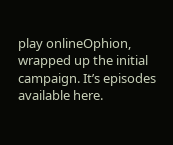play onlineOphion,  wrapped up the initial campaign. It’s episodes available here.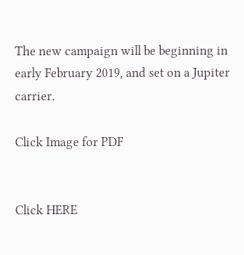The new campaign will be beginning in early February 2019, and set on a Jupiter carrier.

Click Image for PDF


Click HERE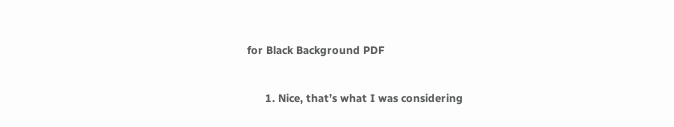for Black Background PDF


      1. Nice, that’s what I was considering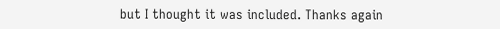but I thought it was included. Thanks again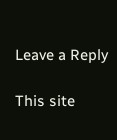Leave a Reply

This site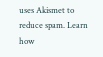uses Akismet to reduce spam. Learn how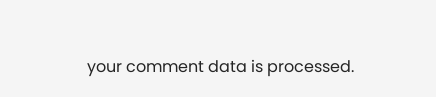your comment data is processed.